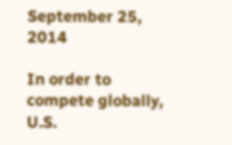September 25, 2014

In order to compete globally, U.S.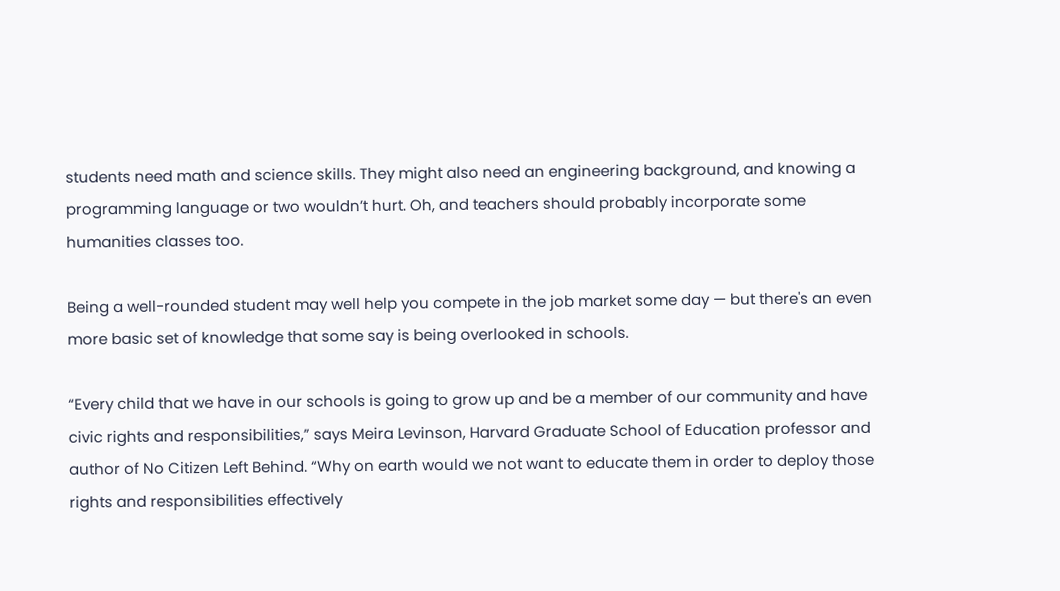students need math and science skills. They might also need an engineering background, and knowing a programming language or two wouldn’t hurt. Oh, and teachers should probably incorporate some humanities classes too.

Being a well-rounded student may well help you compete in the job market some day — but there's an even more basic set of knowledge that some say is being overlooked in schools.

“Every child that we have in our schools is going to grow up and be a member of our community and have civic rights and responsibilities,” says Meira Levinson, Harvard Graduate School of Education professor and author of No Citizen Left Behind. “Why on earth would we not want to educate them in order to deploy those rights and responsibilities effectively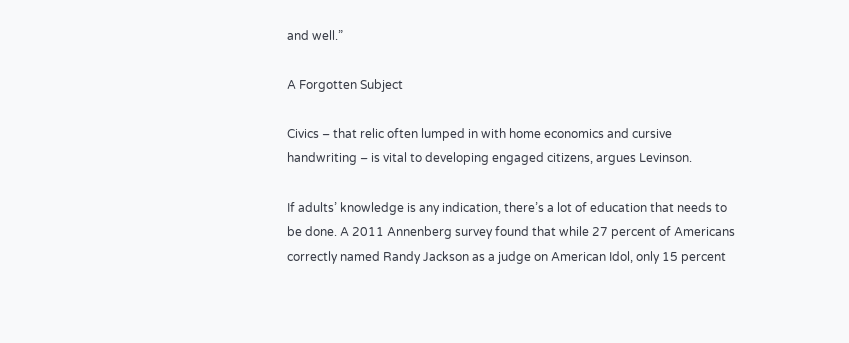and well.”

A Forgotten Subject

Civics – that relic often lumped in with home economics and cursive handwriting – is vital to developing engaged citizens, argues Levinson.

If adults’ knowledge is any indication, there’s a lot of education that needs to be done. A 2011 Annenberg survey found that while 27 percent of Americans correctly named Randy Jackson as a judge on American Idol, only 15 percent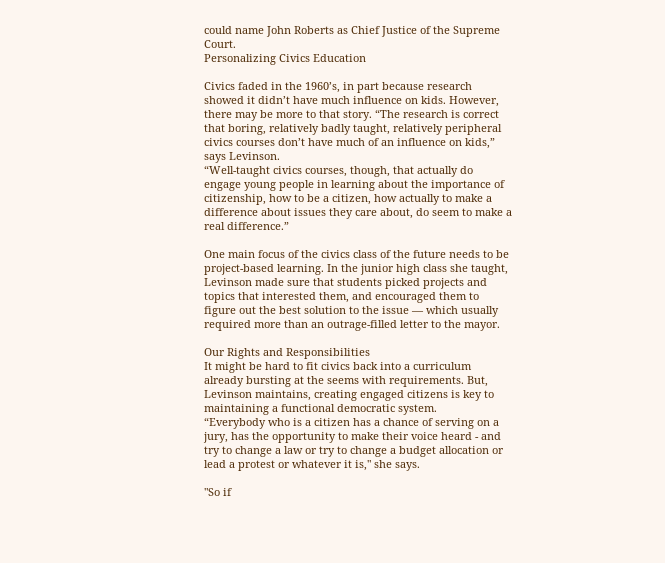could name John Roberts as Chief Justice of the Supreme Court.
Personalizing Civics Education

Civics faded in the 1960’s, in part because research showed it didn’t have much influence on kids. However, there may be more to that story. “The research is correct that boring, relatively badly taught, relatively peripheral civics courses don’t have much of an influence on kids,” says Levinson.
“Well-taught civics courses, though, that actually do engage young people in learning about the importance of citizenship, how to be a citizen, how actually to make a difference about issues they care about, do seem to make a real difference.”

One main focus of the civics class of the future needs to be project-based learning. In the junior high class she taught, Levinson made sure that students picked projects and topics that interested them, and encouraged them to figure out the best solution to the issue — which usually required more than an outrage-filled letter to the mayor.

Our Rights and Responsibilities
It might be hard to fit civics back into a curriculum already bursting at the seems with requirements. But, Levinson maintains, creating engaged citizens is key to maintaining a functional democratic system.
“Everybody who is a citizen has a chance of serving on a jury, has the opportunity to make their voice heard - and try to change a law or try to change a budget allocation or lead a protest or whatever it is," she says.

"So if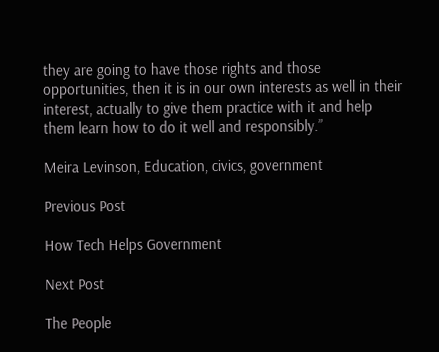they are going to have those rights and those opportunities, then it is in our own interests as well in their interest, actually to give them practice with it and help them learn how to do it well and responsibly.”

Meira Levinson, Education, civics, government

Previous Post

How Tech Helps Government

Next Post

The People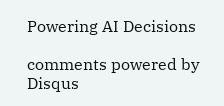Powering AI Decisions

comments powered by Disqus